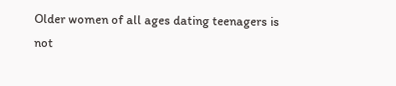Older women of all ages dating teenagers is not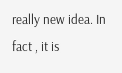really new idea. In fact , it is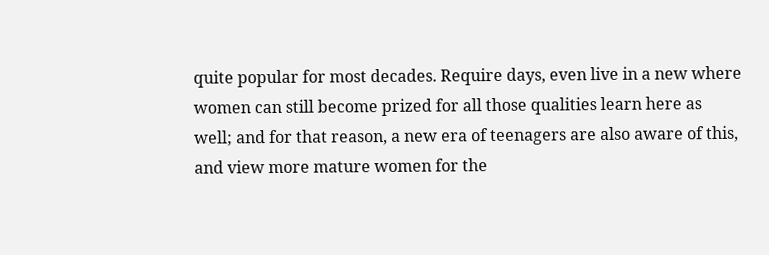quite popular for most decades. Require days, even live in a new where women can still become prized for all those qualities learn here as well; and for that reason, a new era of teenagers are also aware of this, and view more mature women for the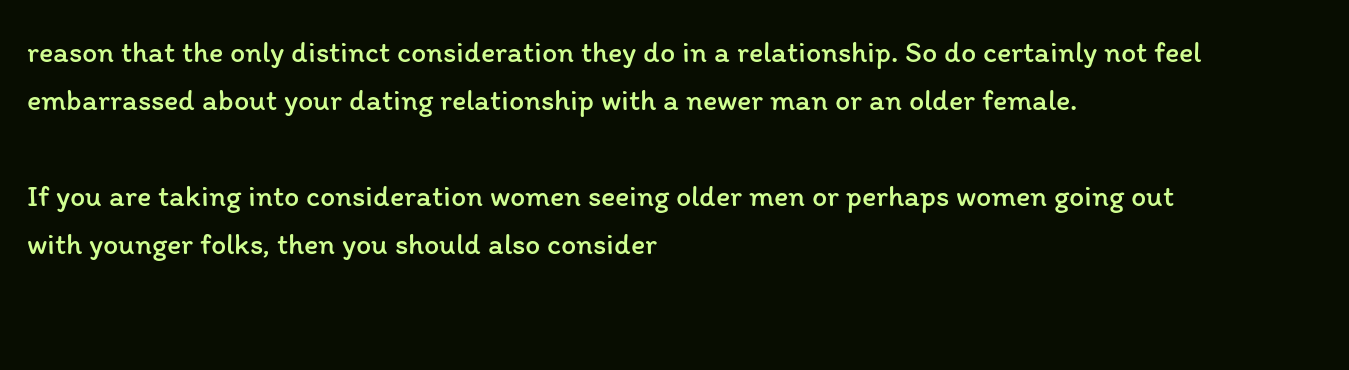reason that the only distinct consideration they do in a relationship. So do certainly not feel embarrassed about your dating relationship with a newer man or an older female.

If you are taking into consideration women seeing older men or perhaps women going out with younger folks, then you should also consider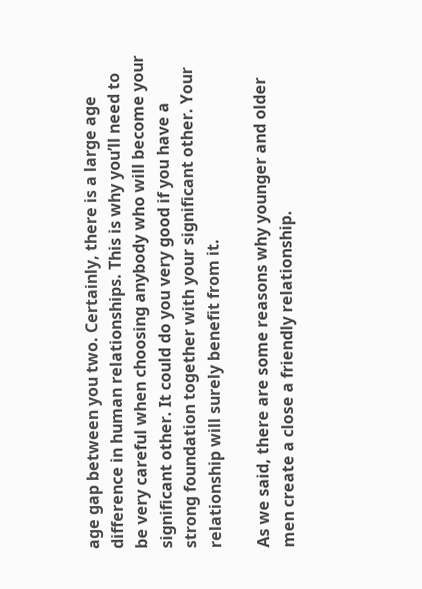age gap between you two. Certainly, there is a large age difference in human relationships. This is why you’ll need to be very careful when choosing anybody who will become your significant other. It could do you very good if you have a strong foundation together with your significant other. Your relationship will surely benefit from it.

As we said, there are some reasons why younger and older men create a close a friendly relationship.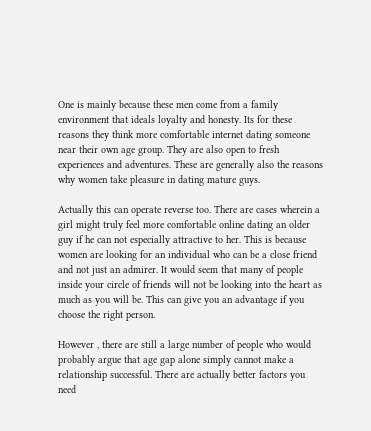One is mainly because these men come from a family environment that ideals loyalty and honesty. Its for these reasons they think more comfortable internet dating someone near their own age group. They are also open to fresh experiences and adventures. These are generally also the reasons why women take pleasure in dating mature guys.

Actually this can operate reverse too. There are cases wherein a girl might truly feel more comfortable online dating an older guy if he can not especially attractive to her. This is because women are looking for an individual who can be a close friend and not just an admirer. It would seem that many of people inside your circle of friends will not be looking into the heart as much as you will be. This can give you an advantage if you choose the right person.

However , there are still a large number of people who would probably argue that age gap alone simply cannot make a relationship successful. There are actually better factors you need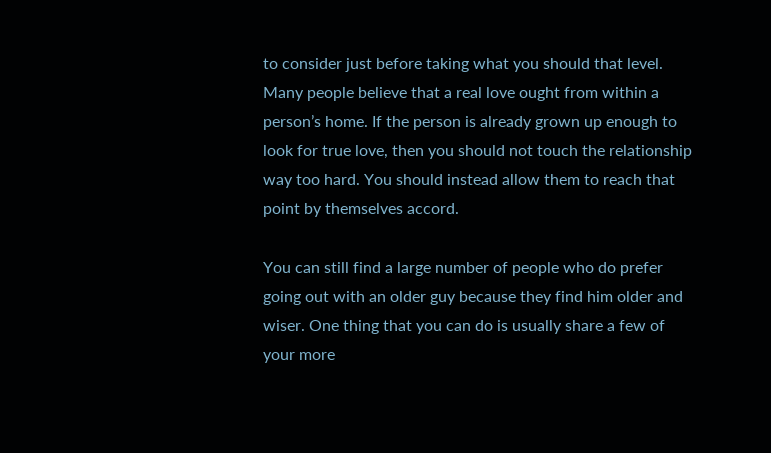to consider just before taking what you should that level. Many people believe that a real love ought from within a person’s home. If the person is already grown up enough to look for true love, then you should not touch the relationship way too hard. You should instead allow them to reach that point by themselves accord.

You can still find a large number of people who do prefer going out with an older guy because they find him older and wiser. One thing that you can do is usually share a few of your more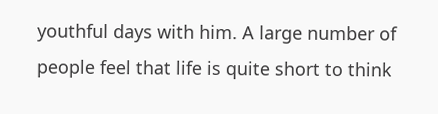youthful days with him. A large number of people feel that life is quite short to think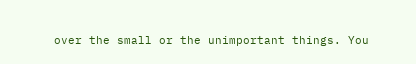over the small or the unimportant things. You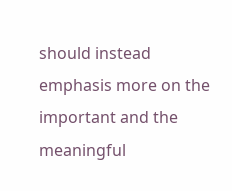should instead emphasis more on the important and the meaningful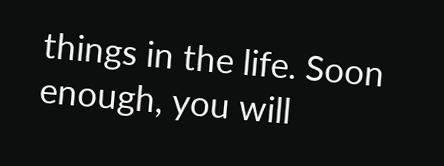things in the life. Soon enough, you will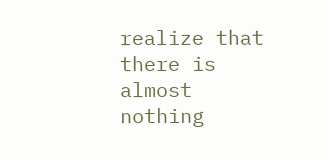realize that there is almost nothing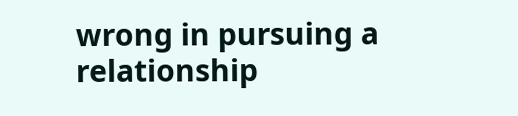wrong in pursuing a relationship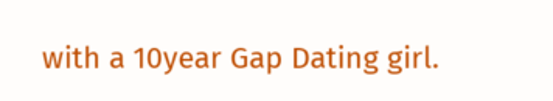with a 10year Gap Dating girl.